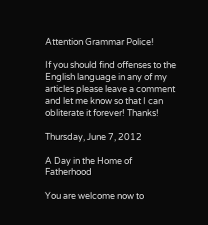Attention Grammar Police!

If you should find offenses to the English language in any of my articles please leave a comment and let me know so that I can obliterate it forever! Thanks!

Thursday, June 7, 2012

A Day in the Home of Fatherhood

You are welcome now to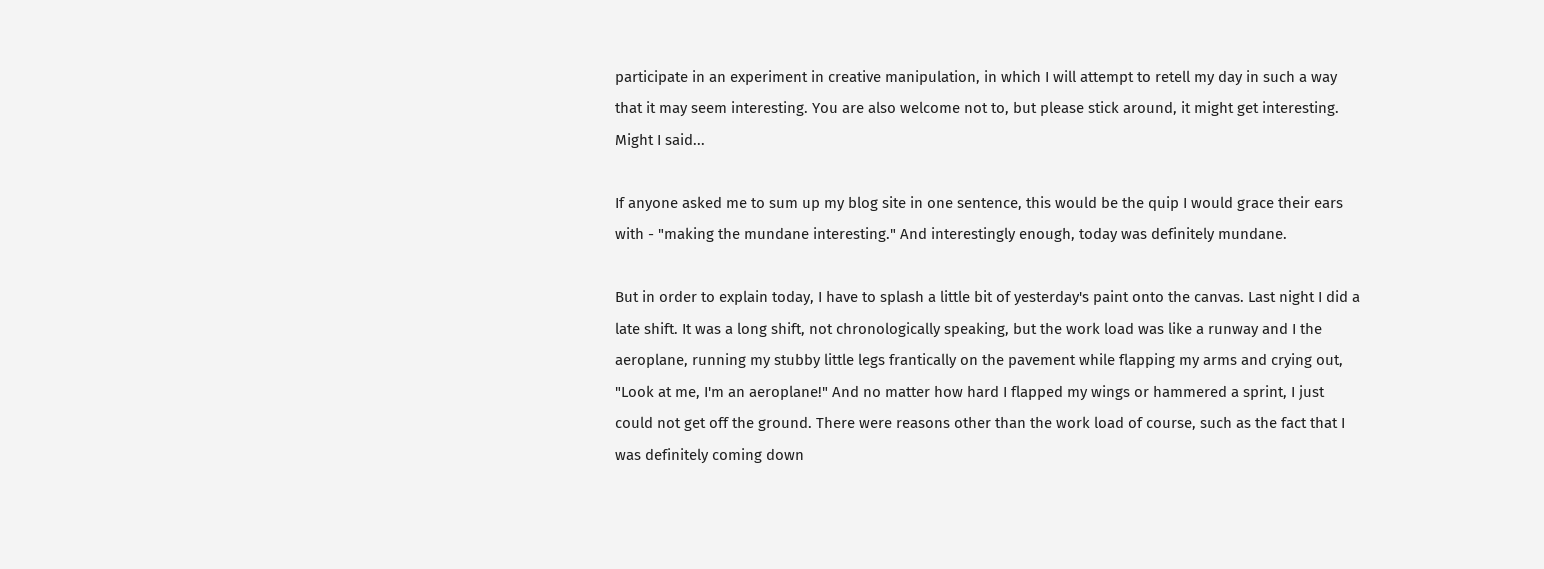participate in an experiment in creative manipulation, in which I will attempt to retell my day in such a way that it may seem interesting. You are also welcome not to, but please stick around, it might get interesting. Might I said...

If anyone asked me to sum up my blog site in one sentence, this would be the quip I would grace their ears with - "making the mundane interesting." And interestingly enough, today was definitely mundane.

But in order to explain today, I have to splash a little bit of yesterday's paint onto the canvas. Last night I did a late shift. It was a long shift, not chronologically speaking, but the work load was like a runway and I the aeroplane, running my stubby little legs frantically on the pavement while flapping my arms and crying out, "Look at me, I'm an aeroplane!" And no matter how hard I flapped my wings or hammered a sprint, I just could not get off the ground. There were reasons other than the work load of course, such as the fact that I was definitely coming down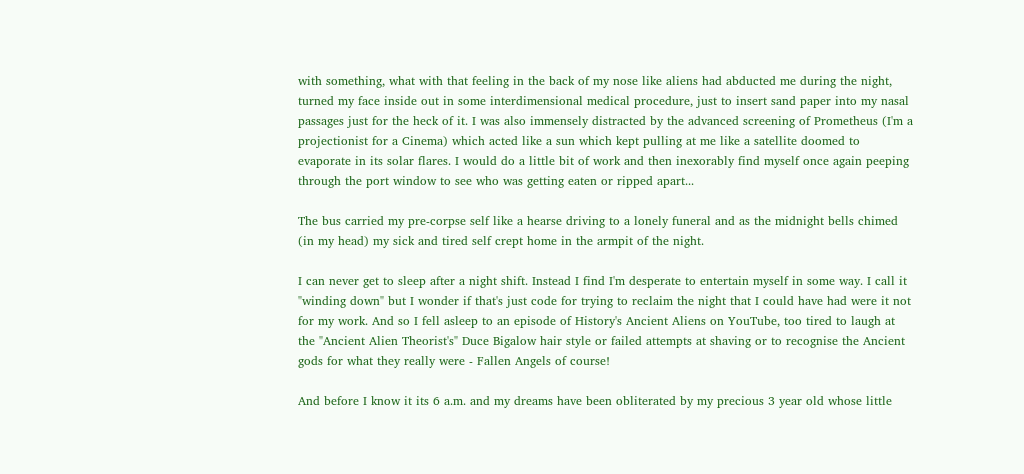with something, what with that feeling in the back of my nose like aliens had abducted me during the night, turned my face inside out in some interdimensional medical procedure, just to insert sand paper into my nasal passages just for the heck of it. I was also immensely distracted by the advanced screening of Prometheus (I'm a projectionist for a Cinema) which acted like a sun which kept pulling at me like a satellite doomed to evaporate in its solar flares. I would do a little bit of work and then inexorably find myself once again peeping through the port window to see who was getting eaten or ripped apart...

The bus carried my pre-corpse self like a hearse driving to a lonely funeral and as the midnight bells chimed (in my head) my sick and tired self crept home in the armpit of the night.

I can never get to sleep after a night shift. Instead I find I'm desperate to entertain myself in some way. I call it "winding down" but I wonder if that's just code for trying to reclaim the night that I could have had were it not for my work. And so I fell asleep to an episode of History's Ancient Aliens on YouTube, too tired to laugh at the "Ancient Alien Theorist's" Duce Bigalow hair style or failed attempts at shaving or to recognise the Ancient gods for what they really were - Fallen Angels of course!

And before I know it its 6 a.m. and my dreams have been obliterated by my precious 3 year old whose little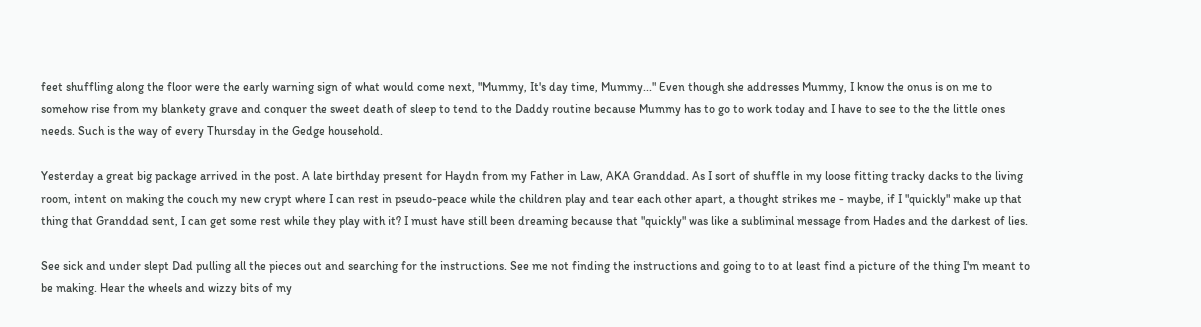feet shuffling along the floor were the early warning sign of what would come next, "Mummy, It's day time, Mummy..." Even though she addresses Mummy, I know the onus is on me to somehow rise from my blankety grave and conquer the sweet death of sleep to tend to the Daddy routine because Mummy has to go to work today and I have to see to the the little ones needs. Such is the way of every Thursday in the Gedge household.

Yesterday a great big package arrived in the post. A late birthday present for Haydn from my Father in Law, AKA Granddad. As I sort of shuffle in my loose fitting tracky dacks to the living room, intent on making the couch my new crypt where I can rest in pseudo-peace while the children play and tear each other apart, a thought strikes me - maybe, if I "quickly" make up that thing that Granddad sent, I can get some rest while they play with it? I must have still been dreaming because that "quickly" was like a subliminal message from Hades and the darkest of lies.

See sick and under slept Dad pulling all the pieces out and searching for the instructions. See me not finding the instructions and going to to at least find a picture of the thing I'm meant to be making. Hear the wheels and wizzy bits of my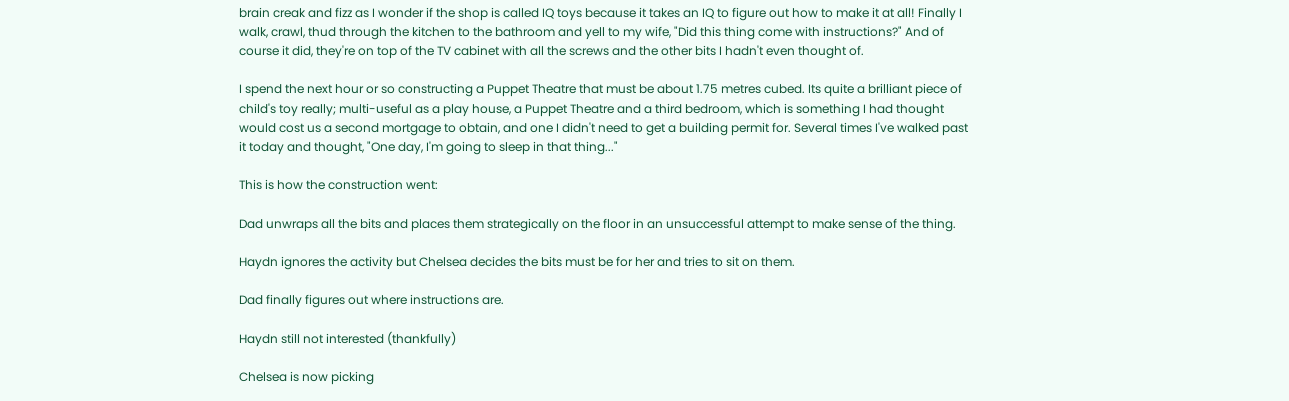brain creak and fizz as I wonder if the shop is called IQ toys because it takes an IQ to figure out how to make it at all! Finally I walk, crawl, thud through the kitchen to the bathroom and yell to my wife, "Did this thing come with instructions?" And of course it did, they're on top of the TV cabinet with all the screws and the other bits I hadn't even thought of.

I spend the next hour or so constructing a Puppet Theatre that must be about 1.75 metres cubed. Its quite a brilliant piece of child's toy really; multi-useful as a play house, a Puppet Theatre and a third bedroom, which is something I had thought would cost us a second mortgage to obtain, and one I didn't need to get a building permit for. Several times I've walked past it today and thought, "One day, I'm going to sleep in that thing..."

This is how the construction went:

Dad unwraps all the bits and places them strategically on the floor in an unsuccessful attempt to make sense of the thing.

Haydn ignores the activity but Chelsea decides the bits must be for her and tries to sit on them.

Dad finally figures out where instructions are.

Haydn still not interested (thankfully)

Chelsea is now picking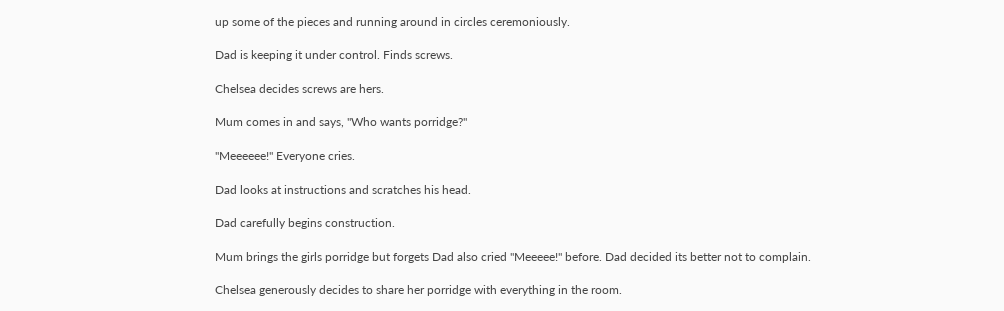up some of the pieces and running around in circles ceremoniously.

Dad is keeping it under control. Finds screws.

Chelsea decides screws are hers.

Mum comes in and says, "Who wants porridge?"

"Meeeeee!" Everyone cries.

Dad looks at instructions and scratches his head.

Dad carefully begins construction.

Mum brings the girls porridge but forgets Dad also cried "Meeeee!" before. Dad decided its better not to complain.

Chelsea generously decides to share her porridge with everything in the room.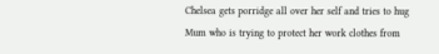Chelsea gets porridge all over her self and tries to hug Mum who is trying to protect her work clothes from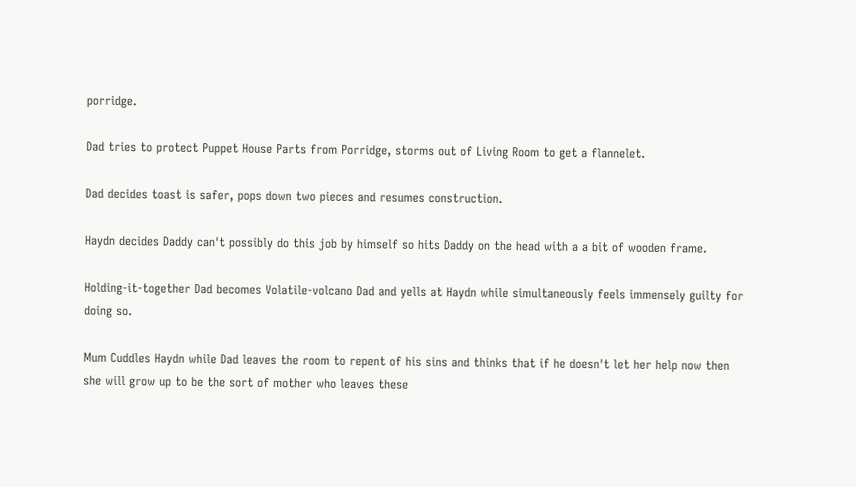porridge.

Dad tries to protect Puppet House Parts from Porridge, storms out of Living Room to get a flannelet.

Dad decides toast is safer, pops down two pieces and resumes construction.

Haydn decides Daddy can't possibly do this job by himself so hits Daddy on the head with a a bit of wooden frame.

Holding-it-together Dad becomes Volatile-volcano Dad and yells at Haydn while simultaneously feels immensely guilty for doing so.

Mum Cuddles Haydn while Dad leaves the room to repent of his sins and thinks that if he doesn't let her help now then she will grow up to be the sort of mother who leaves these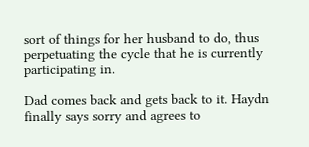sort of things for her husband to do, thus perpetuating the cycle that he is currently participating in.

Dad comes back and gets back to it. Haydn finally says sorry and agrees to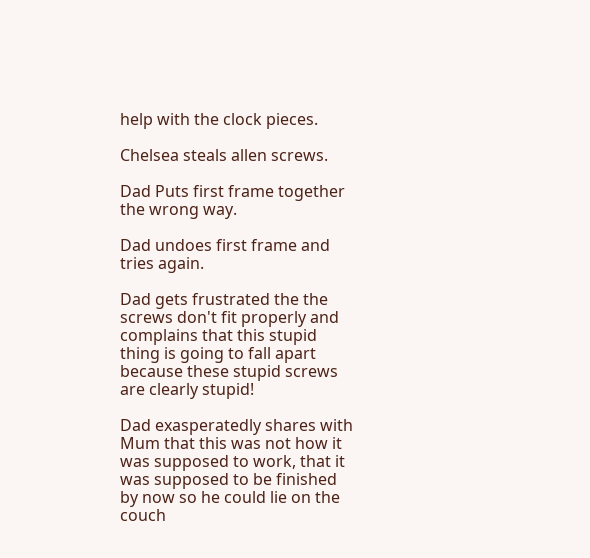help with the clock pieces.

Chelsea steals allen screws.

Dad Puts first frame together the wrong way.

Dad undoes first frame and tries again.

Dad gets frustrated the the screws don't fit properly and complains that this stupid thing is going to fall apart because these stupid screws are clearly stupid!

Dad exasperatedly shares with Mum that this was not how it was supposed to work, that it was supposed to be finished by now so he could lie on the couch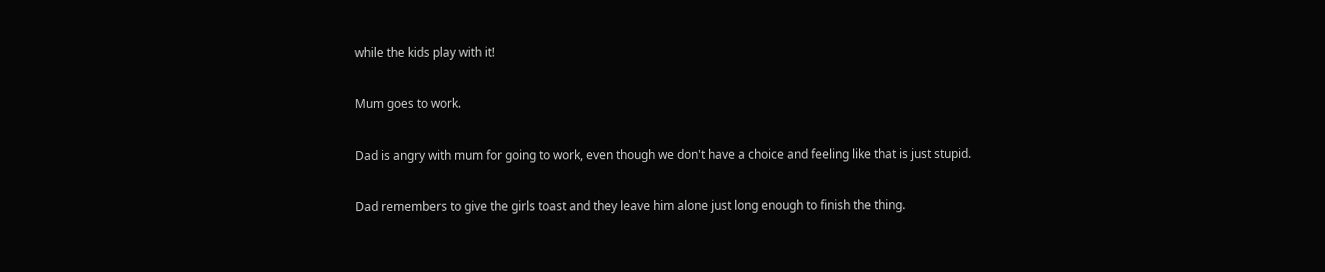while the kids play with it!

Mum goes to work.

Dad is angry with mum for going to work, even though we don't have a choice and feeling like that is just stupid.

Dad remembers to give the girls toast and they leave him alone just long enough to finish the thing.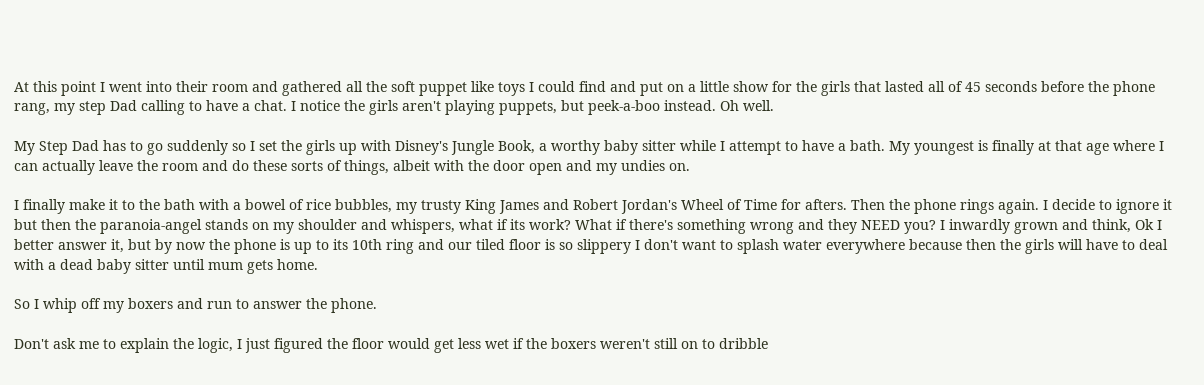At this point I went into their room and gathered all the soft puppet like toys I could find and put on a little show for the girls that lasted all of 45 seconds before the phone rang, my step Dad calling to have a chat. I notice the girls aren't playing puppets, but peek-a-boo instead. Oh well.

My Step Dad has to go suddenly so I set the girls up with Disney's Jungle Book, a worthy baby sitter while I attempt to have a bath. My youngest is finally at that age where I can actually leave the room and do these sorts of things, albeit with the door open and my undies on.

I finally make it to the bath with a bowel of rice bubbles, my trusty King James and Robert Jordan's Wheel of Time for afters. Then the phone rings again. I decide to ignore it but then the paranoia-angel stands on my shoulder and whispers, what if its work? What if there's something wrong and they NEED you? I inwardly grown and think, Ok I better answer it, but by now the phone is up to its 10th ring and our tiled floor is so slippery I don't want to splash water everywhere because then the girls will have to deal with a dead baby sitter until mum gets home.

So I whip off my boxers and run to answer the phone.

Don't ask me to explain the logic, I just figured the floor would get less wet if the boxers weren't still on to dribble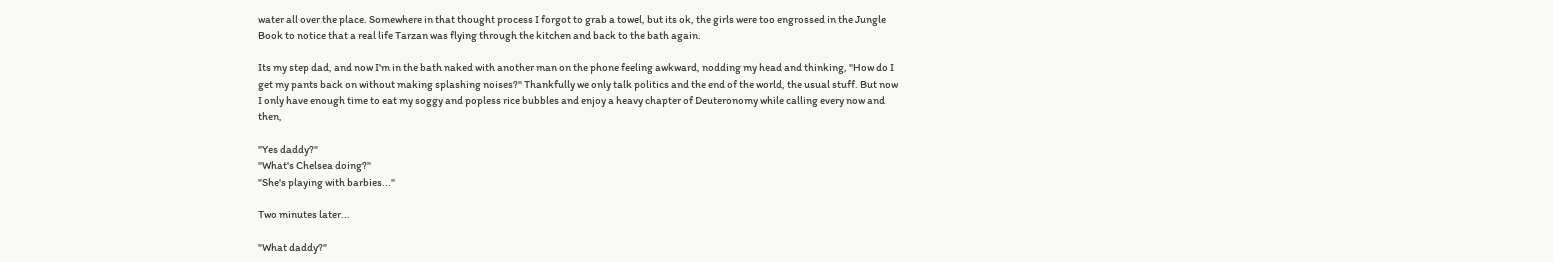water all over the place. Somewhere in that thought process I forgot to grab a towel, but its ok, the girls were too engrossed in the Jungle Book to notice that a real life Tarzan was flying through the kitchen and back to the bath again.

Its my step dad, and now I'm in the bath naked with another man on the phone feeling awkward, nodding my head and thinking, "How do I get my pants back on without making splashing noises?" Thankfully we only talk politics and the end of the world, the usual stuff. But now I only have enough time to eat my soggy and popless rice bubbles and enjoy a heavy chapter of Deuteronomy while calling every now and then,

"Yes daddy?"
"What's Chelsea doing?"
"She's playing with barbies..."

Two minutes later...

"What daddy?"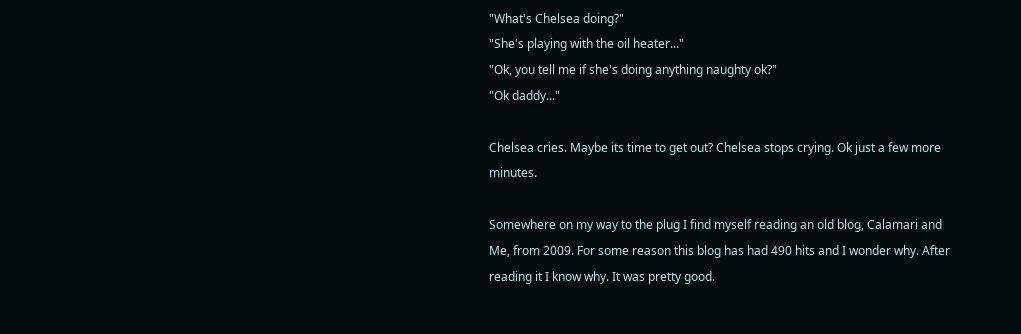"What's Chelsea doing?"
"She's playing with the oil heater..."
"Ok, you tell me if she's doing anything naughty ok?"
"Ok daddy..."

Chelsea cries. Maybe its time to get out? Chelsea stops crying. Ok just a few more minutes.

Somewhere on my way to the plug I find myself reading an old blog, Calamari and Me, from 2009. For some reason this blog has had 490 hits and I wonder why. After reading it I know why. It was pretty good.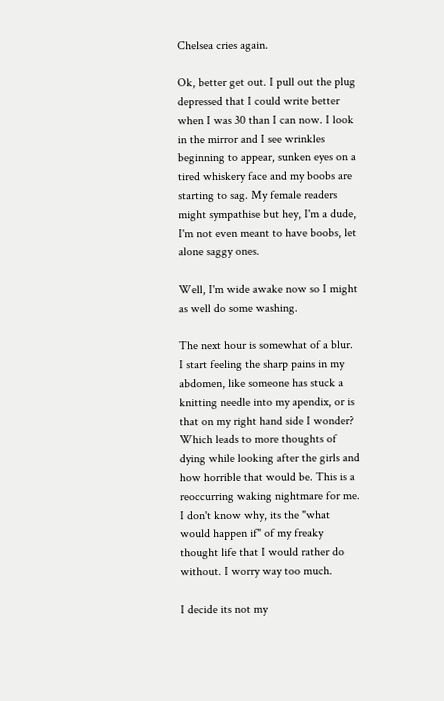Chelsea cries again.

Ok, better get out. I pull out the plug depressed that I could write better when I was 30 than I can now. I look in the mirror and I see wrinkles beginning to appear, sunken eyes on a tired whiskery face and my boobs are starting to sag. My female readers might sympathise but hey, I'm a dude, I'm not even meant to have boobs, let alone saggy ones.

Well, I'm wide awake now so I might as well do some washing.

The next hour is somewhat of a blur. I start feeling the sharp pains in my abdomen, like someone has stuck a knitting needle into my apendix, or is that on my right hand side I wonder? Which leads to more thoughts of dying while looking after the girls and how horrible that would be. This is a reoccurring waking nightmare for me. I don't know why, its the "what would happen if" of my freaky thought life that I would rather do without. I worry way too much.

I decide its not my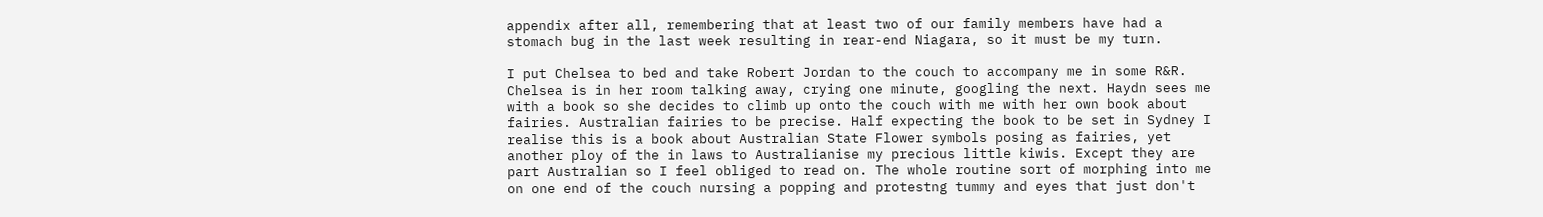appendix after all, remembering that at least two of our family members have had a stomach bug in the last week resulting in rear-end Niagara, so it must be my turn.

I put Chelsea to bed and take Robert Jordan to the couch to accompany me in some R&R. Chelsea is in her room talking away, crying one minute, googling the next. Haydn sees me with a book so she decides to climb up onto the couch with me with her own book about fairies. Australian fairies to be precise. Half expecting the book to be set in Sydney I realise this is a book about Australian State Flower symbols posing as fairies, yet another ploy of the in laws to Australianise my precious little kiwis. Except they are part Australian so I feel obliged to read on. The whole routine sort of morphing into me on one end of the couch nursing a popping and protestng tummy and eyes that just don't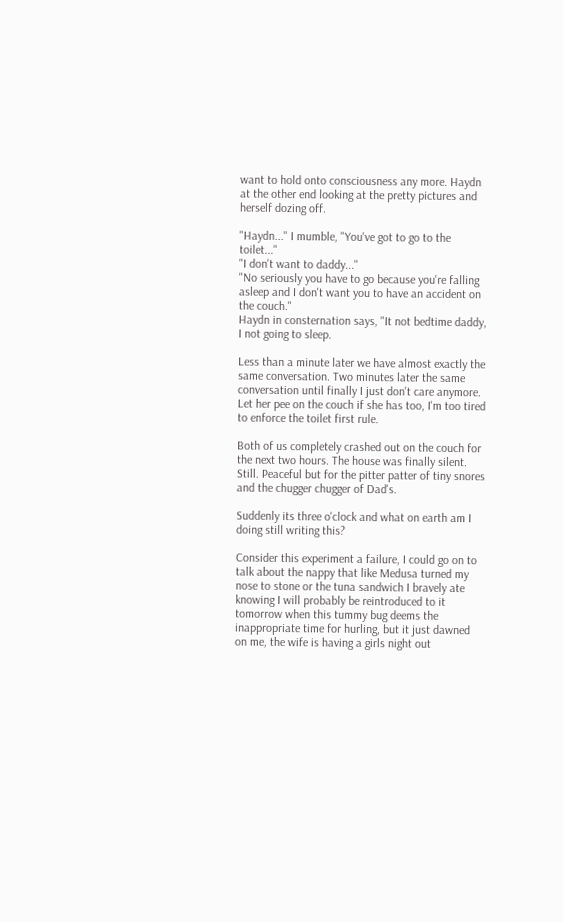want to hold onto consciousness any more. Haydn at the other end looking at the pretty pictures and herself dozing off.

"Haydn..." I mumble, "You've got to go to the toilet..."
"I don't want to daddy..."
"No seriously you have to go because you're falling asleep and I don't want you to have an accident on the couch."
Haydn in consternation says, "It not bedtime daddy, I not going to sleep.

Less than a minute later we have almost exactly the same conversation. Two minutes later the same conversation until finally I just don't care anymore. Let her pee on the couch if she has too, I'm too tired to enforce the toilet first rule.

Both of us completely crashed out on the couch for the next two hours. The house was finally silent. Still. Peaceful but for the pitter patter of tiny snores and the chugger chugger of Dad's.

Suddenly its three o'clock and what on earth am I doing still writing this?

Consider this experiment a failure, I could go on to talk about the nappy that like Medusa turned my nose to stone or the tuna sandwich I bravely ate knowing I will probably be reintroduced to it tomorrow when this tummy bug deems the inappropriate time for hurling, but it just dawned on me, the wife is having a girls night out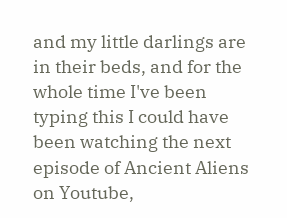and my little darlings are in their beds, and for the whole time I've been typing this I could have been watching the next episode of Ancient Aliens on Youtube,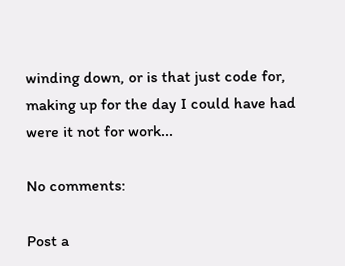winding down, or is that just code for, making up for the day I could have had were it not for work...

No comments:

Post a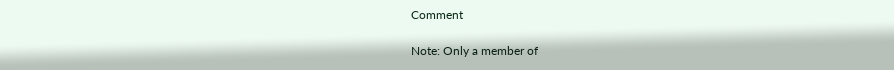Comment

Note: Only a member of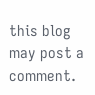this blog may post a comment.